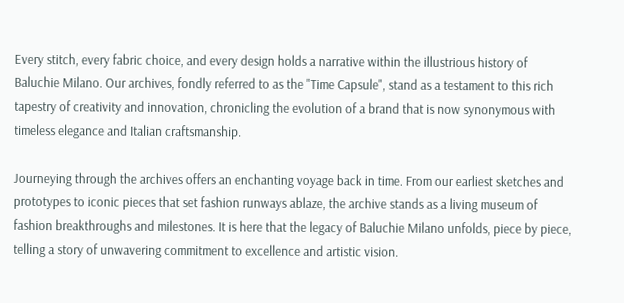Every stitch, every fabric choice, and every design holds a narrative within the illustrious history of Baluchie Milano. Our archives, fondly referred to as the "Time Capsule", stand as a testament to this rich tapestry of creativity and innovation, chronicling the evolution of a brand that is now synonymous with timeless elegance and Italian craftsmanship.

Journeying through the archives offers an enchanting voyage back in time. From our earliest sketches and prototypes to iconic pieces that set fashion runways ablaze, the archive stands as a living museum of fashion breakthroughs and milestones. It is here that the legacy of Baluchie Milano unfolds, piece by piece, telling a story of unwavering commitment to excellence and artistic vision.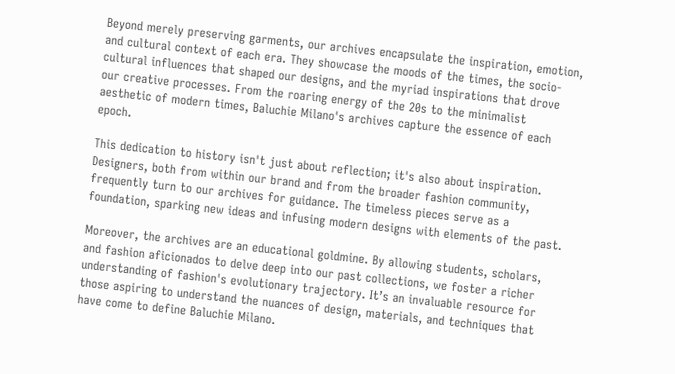Beyond merely preserving garments, our archives encapsulate the inspiration, emotion, and cultural context of each era. They showcase the moods of the times, the socio-cultural influences that shaped our designs, and the myriad inspirations that drove our creative processes. From the roaring energy of the 20s to the minimalist aesthetic of modern times, Baluchie Milano's archives capture the essence of each epoch.

This dedication to history isn't just about reflection; it's also about inspiration. Designers, both from within our brand and from the broader fashion community, frequently turn to our archives for guidance. The timeless pieces serve as a foundation, sparking new ideas and infusing modern designs with elements of the past.

Moreover, the archives are an educational goldmine. By allowing students, scholars, and fashion aficionados to delve deep into our past collections, we foster a richer understanding of fashion's evolutionary trajectory. It’s an invaluable resource for those aspiring to understand the nuances of design, materials, and techniques that have come to define Baluchie Milano.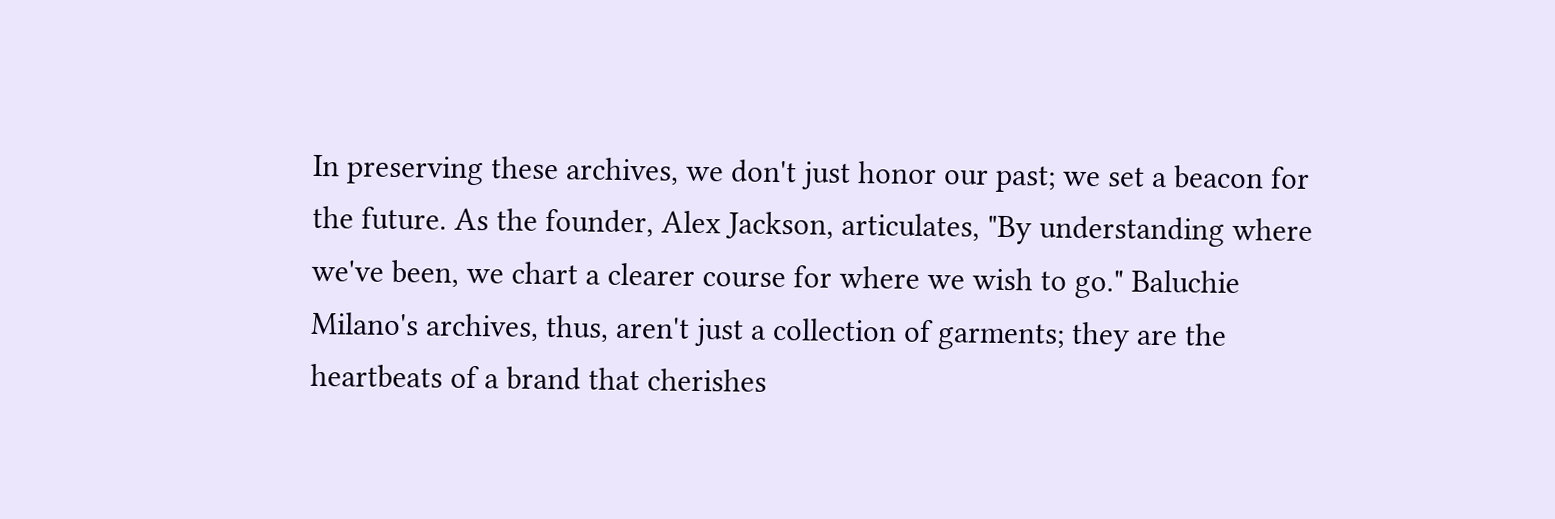In preserving these archives, we don't just honor our past; we set a beacon for the future. As the founder, Alex Jackson, articulates, "By understanding where we've been, we chart a clearer course for where we wish to go." Baluchie Milano's archives, thus, aren't just a collection of garments; they are the heartbeats of a brand that cherishes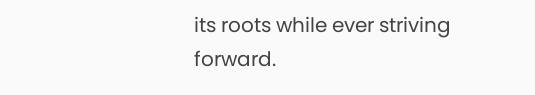its roots while ever striving forward.